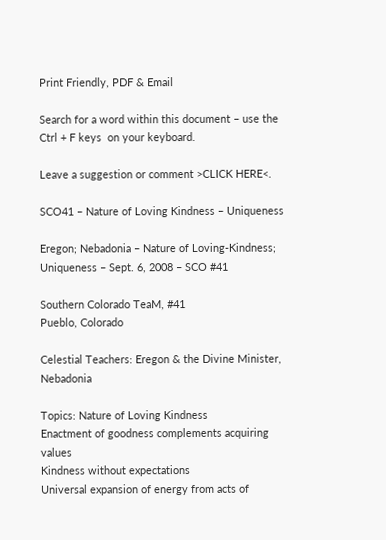Print Friendly, PDF & Email

Search for a word within this document – use the  Ctrl + F keys  on your keyboard.

Leave a suggestion or comment >CLICK HERE<.

SCO41 – Nature of Loving Kindness – Uniqueness

Eregon; Nebadonia – Nature of Loving-Kindness; Uniqueness – Sept. 6, 2008 – SCO #41

Southern Colorado TeaM, #41
Pueblo, Colorado

Celestial Teachers: Eregon & the Divine Minister, Nebadonia

Topics: Nature of Loving Kindness
Enactment of goodness complements acquiring values
Kindness without expectations
Universal expansion of energy from acts of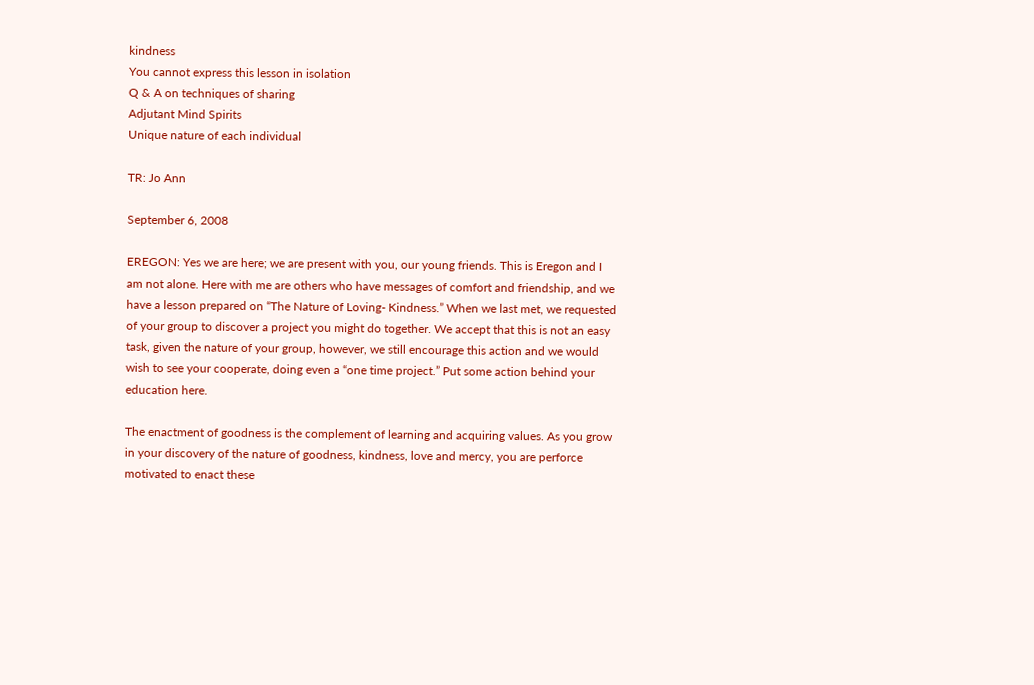kindness
You cannot express this lesson in isolation
Q & A on techniques of sharing
Adjutant Mind Spirits
Unique nature of each individual

TR: Jo Ann

September 6, 2008

EREGON: Yes we are here; we are present with you, our young friends. This is Eregon and I am not alone. Here with me are others who have messages of comfort and friendship, and we have a lesson prepared on “The Nature of Loving- Kindness.” When we last met, we requested of your group to discover a project you might do together. We accept that this is not an easy task, given the nature of your group, however, we still encourage this action and we would wish to see your cooperate, doing even a “one time project.” Put some action behind your education here.

The enactment of goodness is the complement of learning and acquiring values. As you grow in your discovery of the nature of goodness, kindness, love and mercy, you are perforce motivated to enact these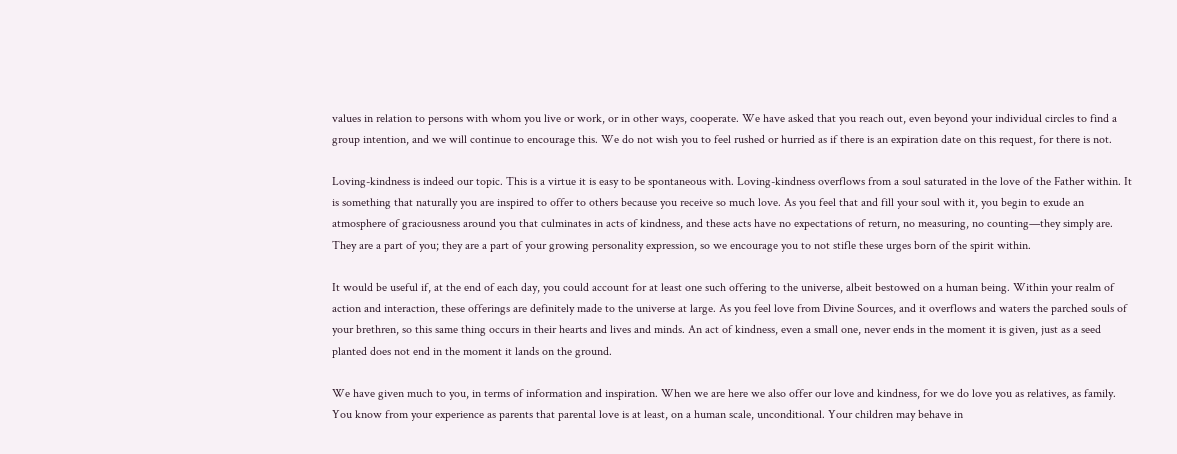values in relation to persons with whom you live or work, or in other ways, cooperate. We have asked that you reach out, even beyond your individual circles to find a group intention, and we will continue to encourage this. We do not wish you to feel rushed or hurried as if there is an expiration date on this request, for there is not.

Loving-kindness is indeed our topic. This is a virtue it is easy to be spontaneous with. Loving-kindness overflows from a soul saturated in the love of the Father within. It is something that naturally you are inspired to offer to others because you receive so much love. As you feel that and fill your soul with it, you begin to exude an atmosphere of graciousness around you that culminates in acts of kindness, and these acts have no expectations of return, no measuring, no counting—they simply are. They are a part of you; they are a part of your growing personality expression, so we encourage you to not stifle these urges born of the spirit within.

It would be useful if, at the end of each day, you could account for at least one such offering to the universe, albeit bestowed on a human being. Within your realm of action and interaction, these offerings are definitely made to the universe at large. As you feel love from Divine Sources, and it overflows and waters the parched souls of your brethren, so this same thing occurs in their hearts and lives and minds. An act of kindness, even a small one, never ends in the moment it is given, just as a seed planted does not end in the moment it lands on the ground.

We have given much to you, in terms of information and inspiration. When we are here we also offer our love and kindness, for we do love you as relatives, as family. You know from your experience as parents that parental love is at least, on a human scale, unconditional. Your children may behave in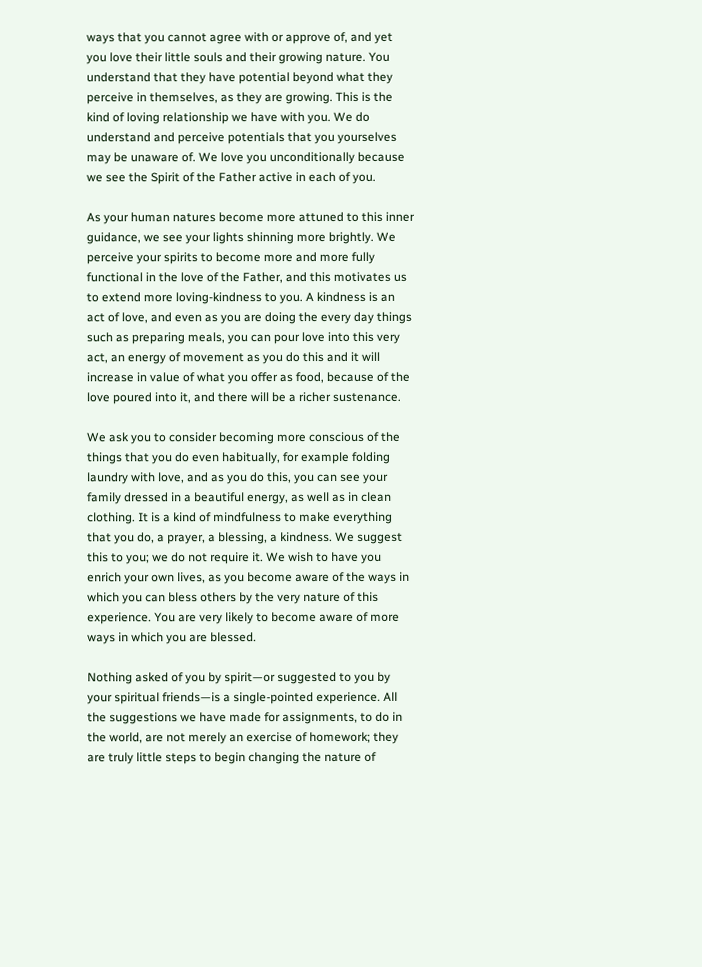ways that you cannot agree with or approve of, and yet you love their little souls and their growing nature. You understand that they have potential beyond what they perceive in themselves, as they are growing. This is the kind of loving relationship we have with you. We do understand and perceive potentials that you yourselves may be unaware of. We love you unconditionally because we see the Spirit of the Father active in each of you.

As your human natures become more attuned to this inner guidance, we see your lights shinning more brightly. We perceive your spirits to become more and more fully functional in the love of the Father, and this motivates us to extend more loving-kindness to you. A kindness is an act of love, and even as you are doing the every day things such as preparing meals, you can pour love into this very act, an energy of movement as you do this and it will increase in value of what you offer as food, because of the love poured into it, and there will be a richer sustenance.

We ask you to consider becoming more conscious of the things that you do even habitually, for example folding laundry with love, and as you do this, you can see your family dressed in a beautiful energy, as well as in clean clothing. It is a kind of mindfulness to make everything that you do, a prayer, a blessing, a kindness. We suggest this to you; we do not require it. We wish to have you enrich your own lives, as you become aware of the ways in which you can bless others by the very nature of this experience. You are very likely to become aware of more ways in which you are blessed.

Nothing asked of you by spirit—or suggested to you by your spiritual friends—is a single-pointed experience. All the suggestions we have made for assignments, to do in the world, are not merely an exercise of homework; they are truly little steps to begin changing the nature of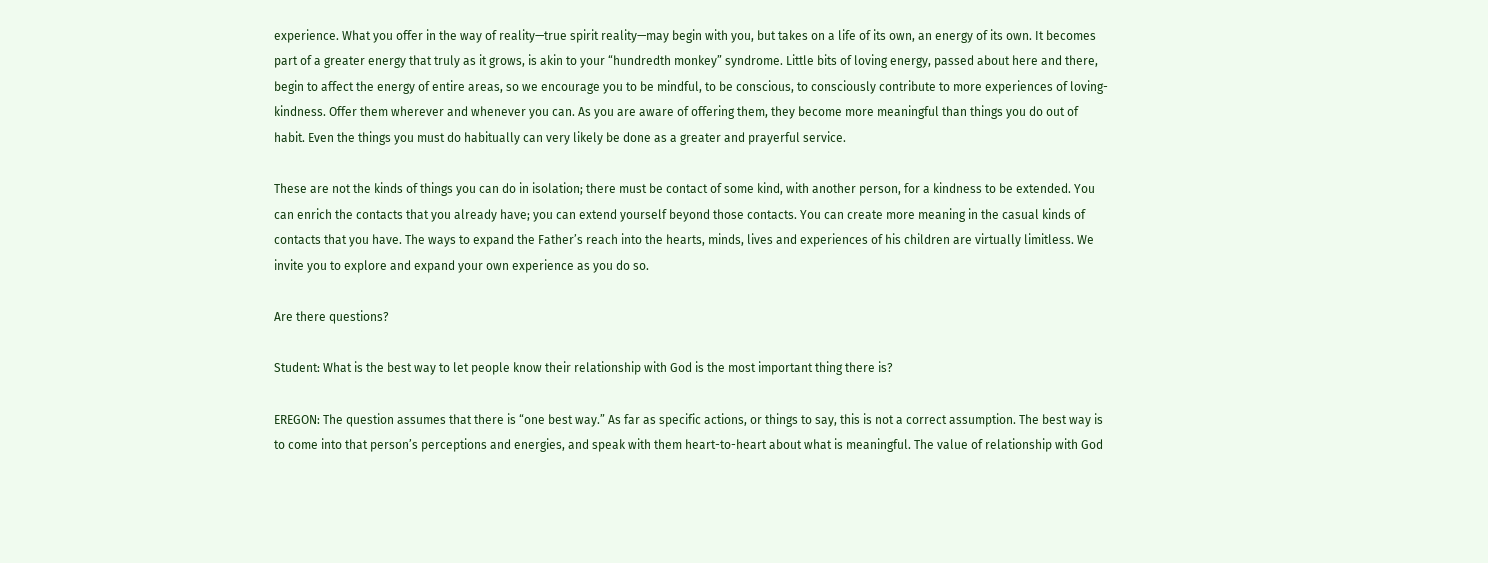experience. What you offer in the way of reality—true spirit reality—may begin with you, but takes on a life of its own, an energy of its own. It becomes part of a greater energy that truly as it grows, is akin to your “hundredth monkey” syndrome. Little bits of loving energy, passed about here and there, begin to affect the energy of entire areas, so we encourage you to be mindful, to be conscious, to consciously contribute to more experiences of loving-kindness. Offer them wherever and whenever you can. As you are aware of offering them, they become more meaningful than things you do out of habit. Even the things you must do habitually can very likely be done as a greater and prayerful service.

These are not the kinds of things you can do in isolation; there must be contact of some kind, with another person, for a kindness to be extended. You can enrich the contacts that you already have; you can extend yourself beyond those contacts. You can create more meaning in the casual kinds of contacts that you have. The ways to expand the Father’s reach into the hearts, minds, lives and experiences of his children are virtually limitless. We invite you to explore and expand your own experience as you do so.

Are there questions?

Student: What is the best way to let people know their relationship with God is the most important thing there is?

EREGON: The question assumes that there is “one best way.” As far as specific actions, or things to say, this is not a correct assumption. The best way is to come into that person’s perceptions and energies, and speak with them heart-to-heart about what is meaningful. The value of relationship with God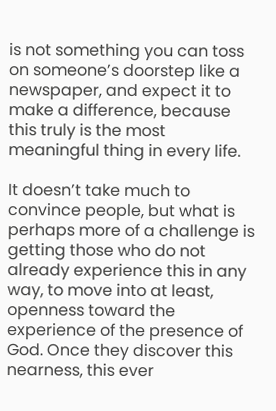is not something you can toss on someone’s doorstep like a newspaper, and expect it to make a difference, because this truly is the most meaningful thing in every life.

It doesn’t take much to convince people, but what is perhaps more of a challenge is getting those who do not already experience this in any way, to move into at least, openness toward the experience of the presence of God. Once they discover this nearness, this ever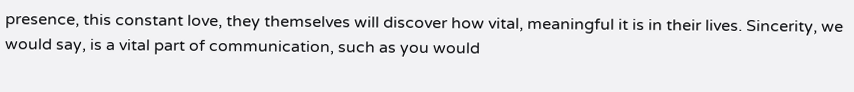presence, this constant love, they themselves will discover how vital, meaningful it is in their lives. Sincerity, we would say, is a vital part of communication, such as you would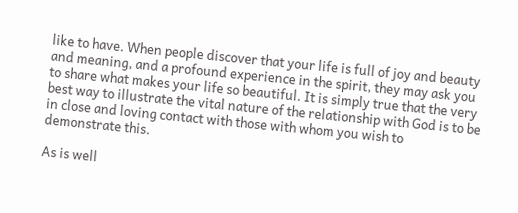like to have. When people discover that your life is full of joy and beauty and meaning, and a profound experience in the spirit, they may ask you to share what makes your life so beautiful. It is simply true that the very best way to illustrate the vital nature of the relationship with God is to be in close and loving contact with those with whom you wish to demonstrate this.

As is well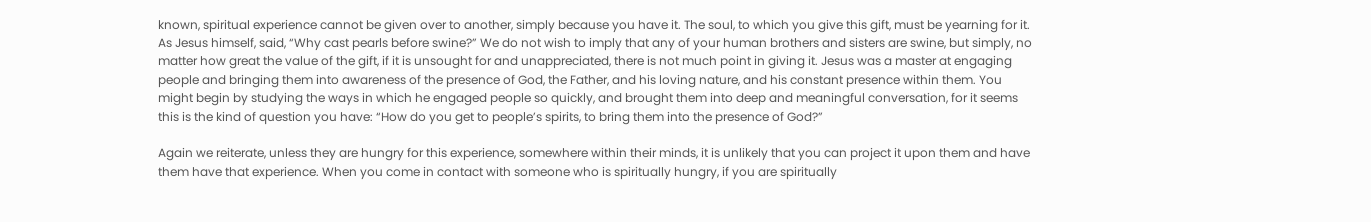known, spiritual experience cannot be given over to another, simply because you have it. The soul, to which you give this gift, must be yearning for it. As Jesus himself, said, “Why cast pearls before swine?” We do not wish to imply that any of your human brothers and sisters are swine, but simply, no matter how great the value of the gift, if it is unsought for and unappreciated, there is not much point in giving it. Jesus was a master at engaging people and bringing them into awareness of the presence of God, the Father, and his loving nature, and his constant presence within them. You might begin by studying the ways in which he engaged people so quickly, and brought them into deep and meaningful conversation, for it seems this is the kind of question you have: “How do you get to people’s spirits, to bring them into the presence of God?”

Again we reiterate, unless they are hungry for this experience, somewhere within their minds, it is unlikely that you can project it upon them and have them have that experience. When you come in contact with someone who is spiritually hungry, if you are spiritually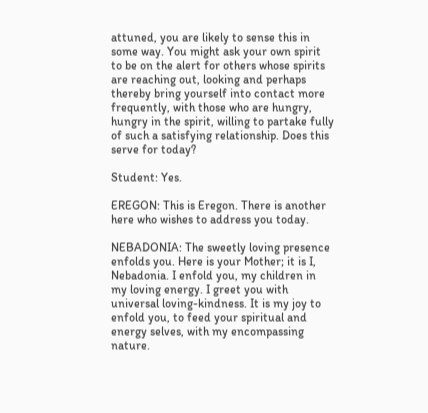attuned, you are likely to sense this in some way. You might ask your own spirit to be on the alert for others whose spirits are reaching out, looking and perhaps thereby bring yourself into contact more frequently, with those who are hungry, hungry in the spirit, willing to partake fully of such a satisfying relationship. Does this serve for today?

Student: Yes.

EREGON: This is Eregon. There is another here who wishes to address you today.

NEBADONIA: The sweetly loving presence enfolds you. Here is your Mother; it is I, Nebadonia. I enfold you, my children in my loving energy. I greet you with universal loving-kindness. It is my joy to enfold you, to feed your spiritual and energy selves, with my encompassing nature.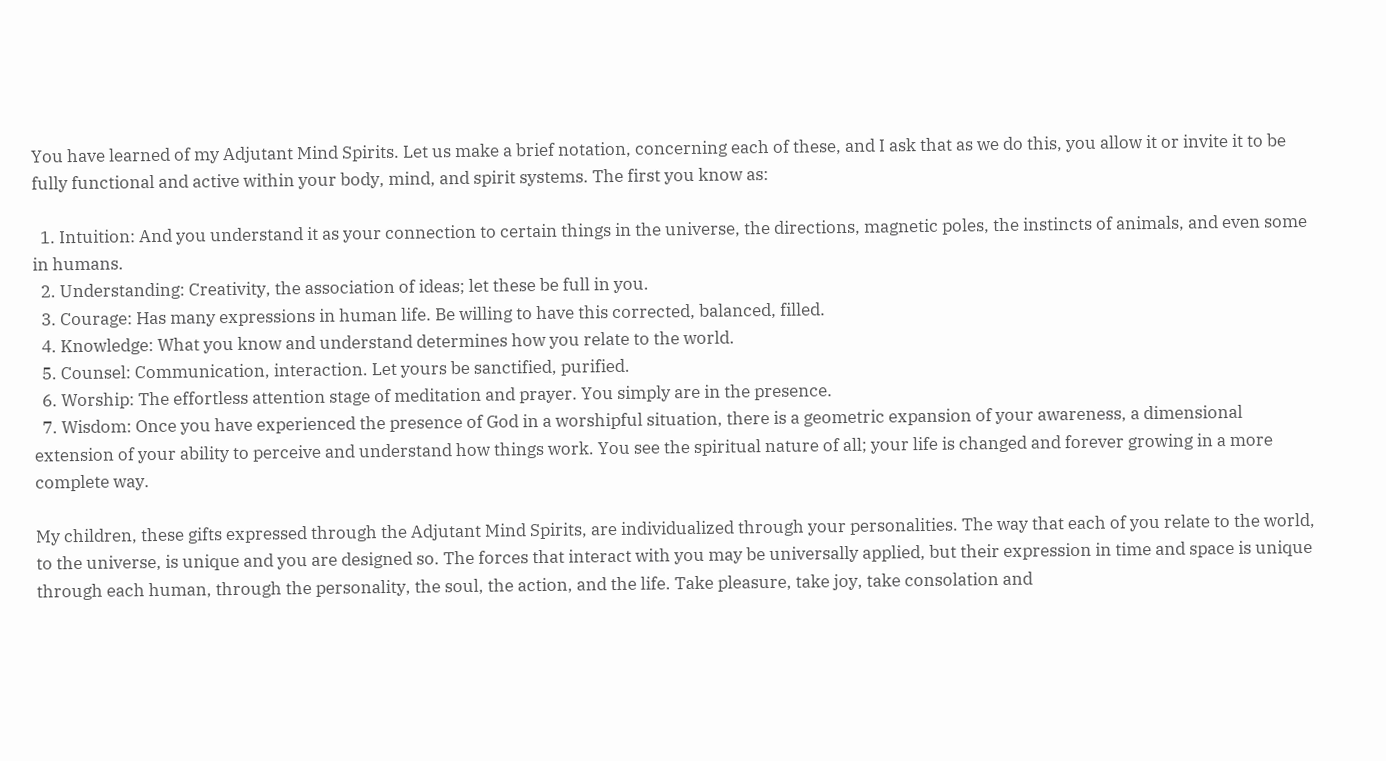You have learned of my Adjutant Mind Spirits. Let us make a brief notation, concerning each of these, and I ask that as we do this, you allow it or invite it to be fully functional and active within your body, mind, and spirit systems. The first you know as:

  1. Intuition: And you understand it as your connection to certain things in the universe, the directions, magnetic poles, the instincts of animals, and even some in humans.
  2. Understanding: Creativity, the association of ideas; let these be full in you.
  3. Courage: Has many expressions in human life. Be willing to have this corrected, balanced, filled.
  4. Knowledge: What you know and understand determines how you relate to the world.
  5. Counsel: Communication, interaction. Let yours be sanctified, purified.
  6. Worship: The effortless attention stage of meditation and prayer. You simply are in the presence.
  7. Wisdom: Once you have experienced the presence of God in a worshipful situation, there is a geometric expansion of your awareness, a dimensional extension of your ability to perceive and understand how things work. You see the spiritual nature of all; your life is changed and forever growing in a more complete way.

My children, these gifts expressed through the Adjutant Mind Spirits, are individualized through your personalities. The way that each of you relate to the world, to the universe, is unique and you are designed so. The forces that interact with you may be universally applied, but their expression in time and space is unique through each human, through the personality, the soul, the action, and the life. Take pleasure, take joy, take consolation and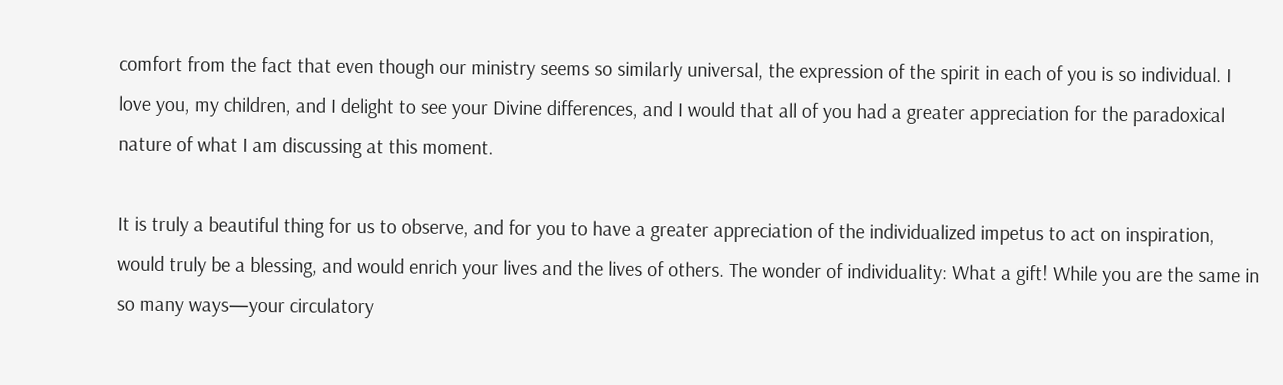comfort from the fact that even though our ministry seems so similarly universal, the expression of the spirit in each of you is so individual. I love you, my children, and I delight to see your Divine differences, and I would that all of you had a greater appreciation for the paradoxical nature of what I am discussing at this moment.

It is truly a beautiful thing for us to observe, and for you to have a greater appreciation of the individualized impetus to act on inspiration, would truly be a blessing, and would enrich your lives and the lives of others. The wonder of individuality: What a gift! While you are the same in so many ways—your circulatory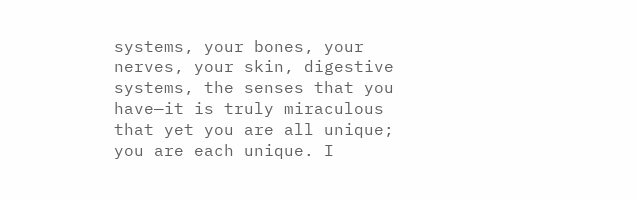systems, your bones, your nerves, your skin, digestive systems, the senses that you have—it is truly miraculous that yet you are all unique; you are each unique. I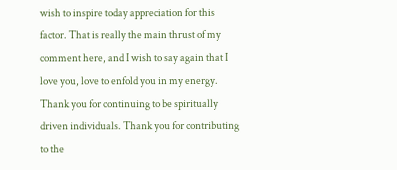wish to inspire today appreciation for this factor. That is really the main thrust of my comment here, and I wish to say again that I love you, love to enfold you in my energy. Thank you for continuing to be spiritually driven individuals. Thank you for contributing to the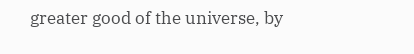greater good of the universe, by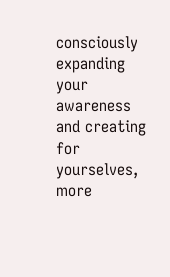consciously expanding your awareness and creating for yourselves, more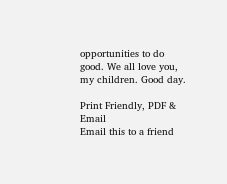opportunities to do good. We all love you, my children. Good day.

Print Friendly, PDF & Email
Email this to a friend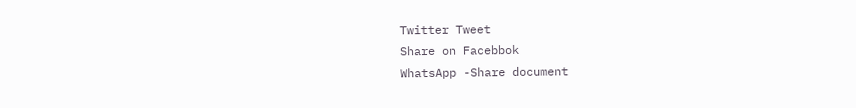Twitter Tweet
Share on Facebbok
WhatsApp -Share document